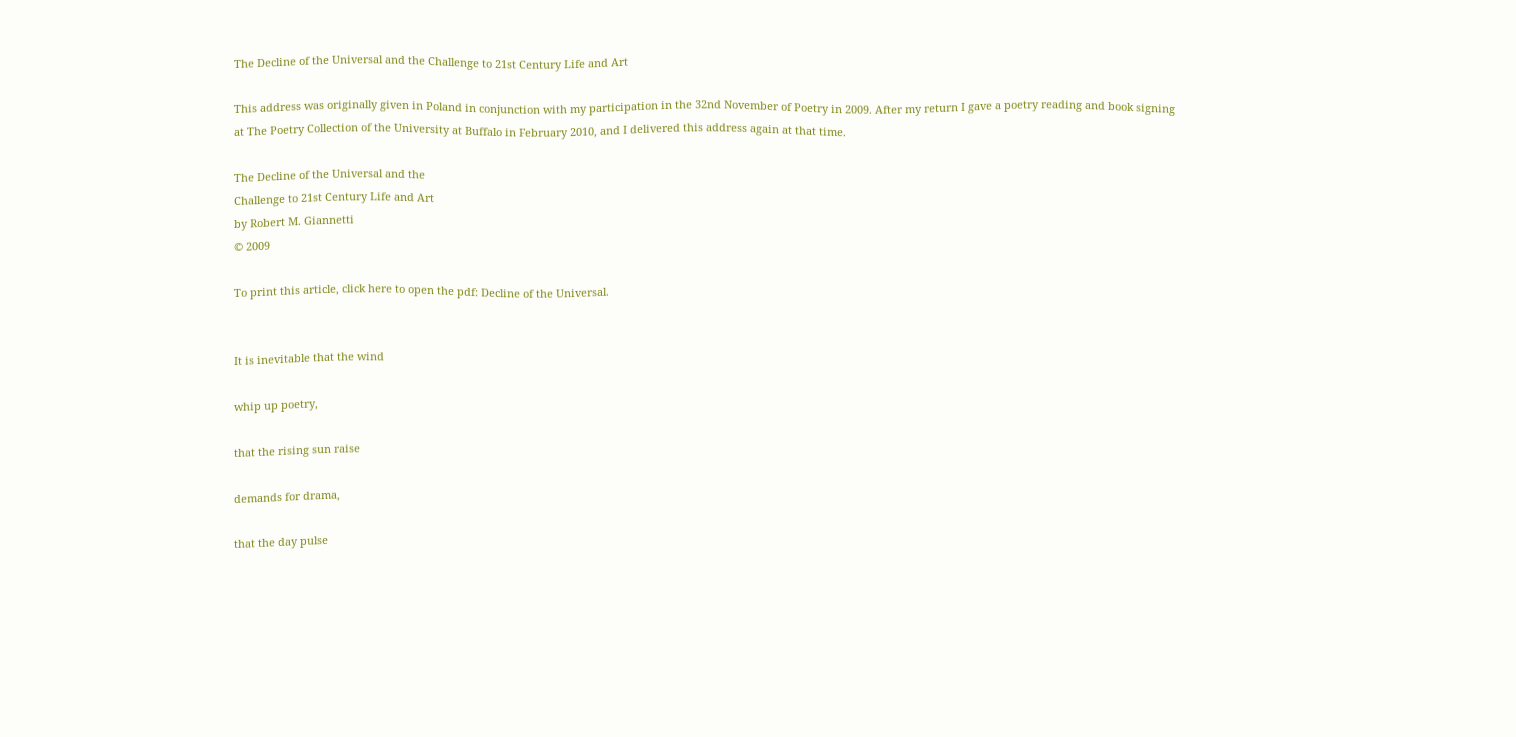The Decline of the Universal and the Challenge to 21st Century Life and Art

This address was originally given in Poland in conjunction with my participation in the 32nd November of Poetry in 2009. After my return I gave a poetry reading and book signing at The Poetry Collection of the University at Buffalo in February 2010, and I delivered this address again at that time.

The Decline of the Universal and the
Challenge to 21st Century Life and Art
by Robert M. Giannetti
© 2009

To print this article, click here to open the pdf: Decline of the Universal.


It is inevitable that the wind

whip up poetry,

that the rising sun raise

demands for drama,

that the day pulse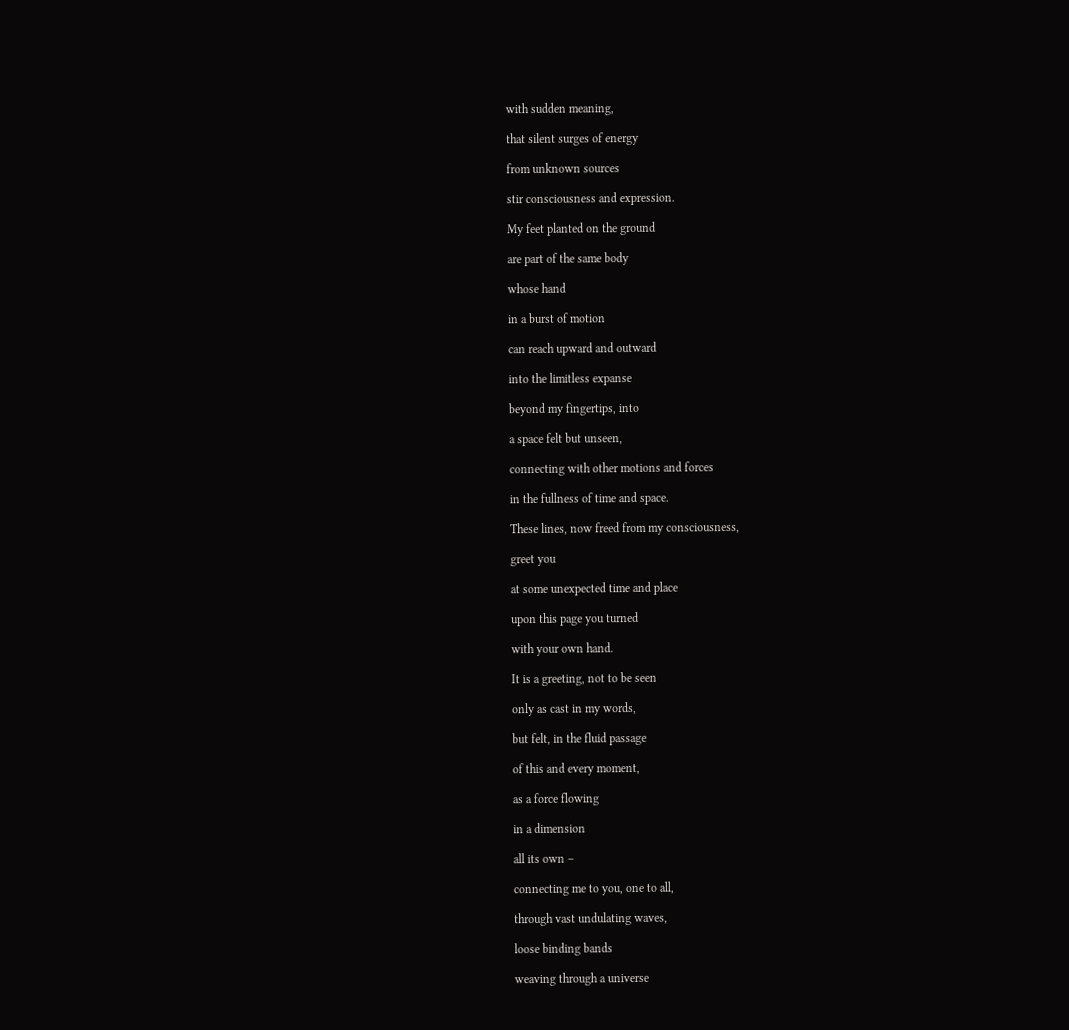with sudden meaning,

that silent surges of energy

from unknown sources

stir consciousness and expression.

My feet planted on the ground

are part of the same body

whose hand

in a burst of motion

can reach upward and outward

into the limitless expanse

beyond my fingertips, into

a space felt but unseen,

connecting with other motions and forces

in the fullness of time and space.

These lines, now freed from my consciousness,

greet you

at some unexpected time and place

upon this page you turned

with your own hand.

It is a greeting, not to be seen

only as cast in my words,

but felt, in the fluid passage

of this and every moment,

as a force flowing

in a dimension

all its own –

connecting me to you, one to all,

through vast undulating waves,

loose binding bands

weaving through a universe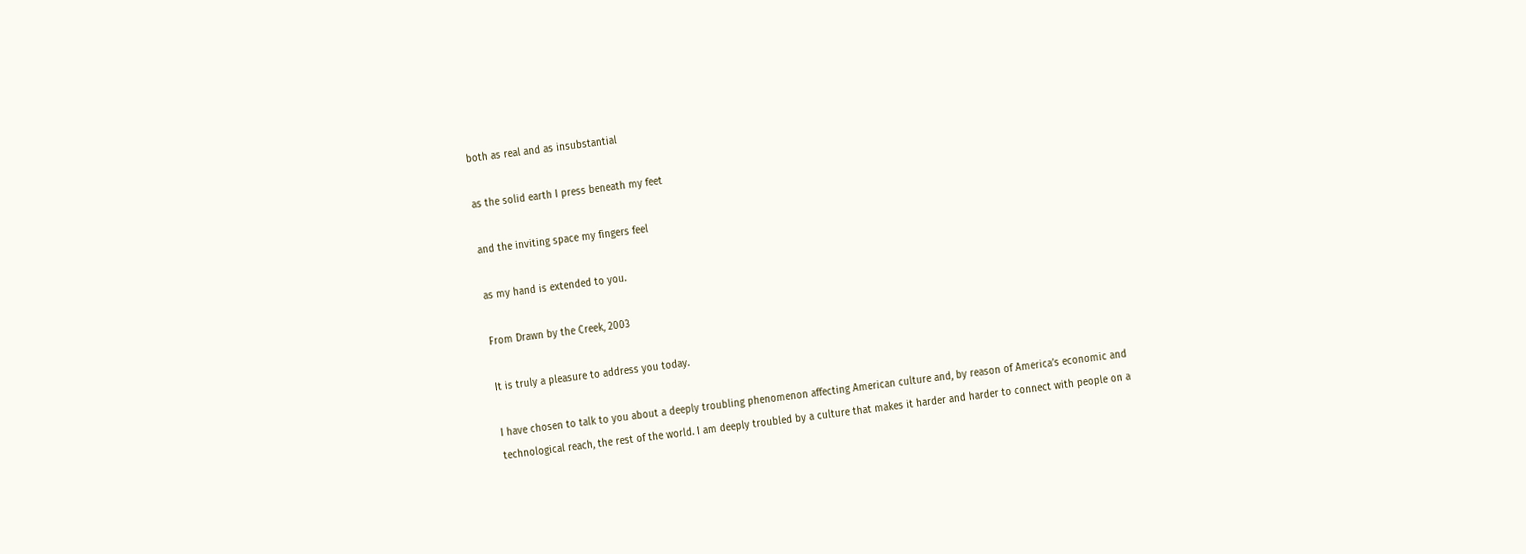both as real and as insubstantial

as the solid earth I press beneath my feet

and the inviting space my fingers feel

as my hand is extended to you.

From Drawn by the Creek, 2003

It is truly a pleasure to address you today.

I have chosen to talk to you about a deeply troubling phenomenon affecting American culture and, by reason of America’s economic and technological reach, the rest of the world. I am deeply troubled by a culture that makes it harder and harder to connect with people on a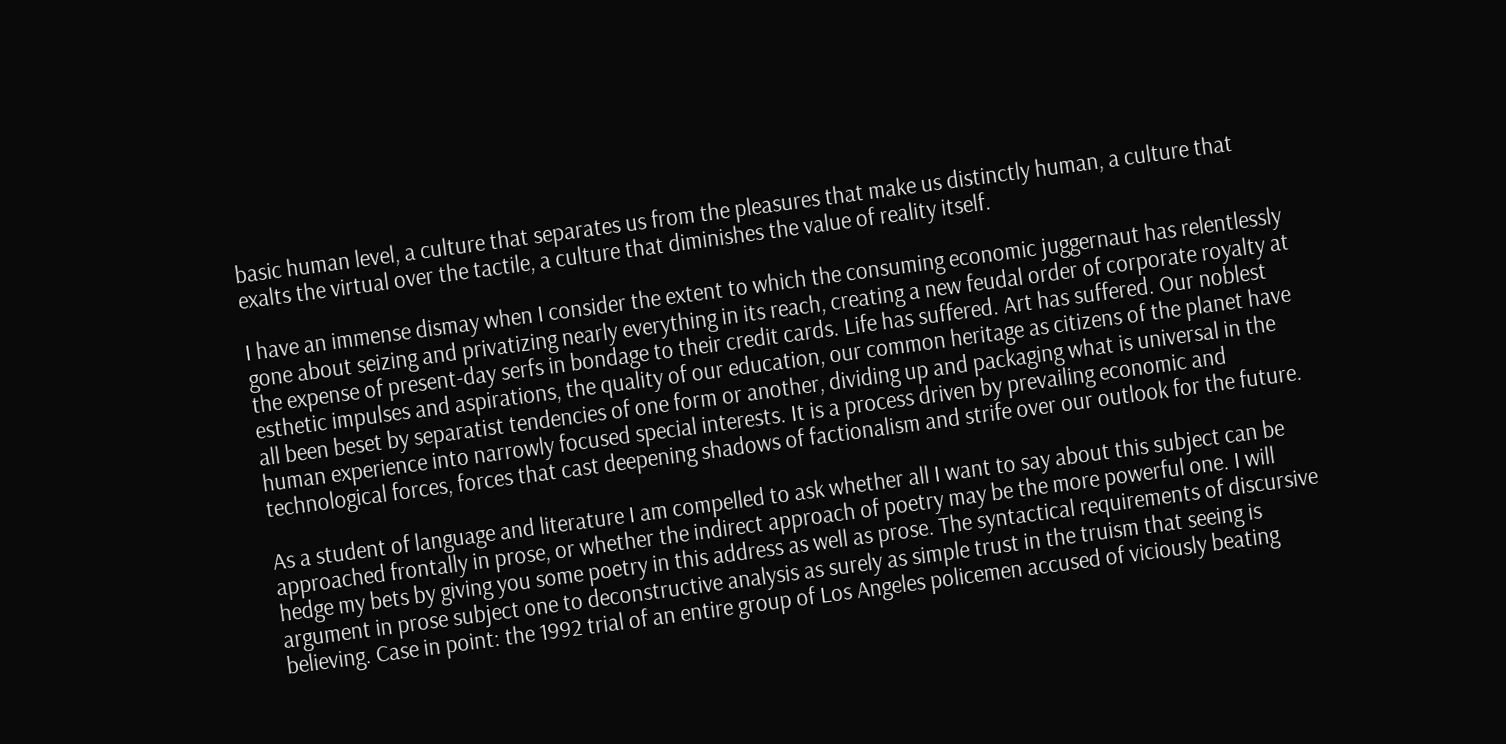basic human level, a culture that separates us from the pleasures that make us distinctly human, a culture that exalts the virtual over the tactile, a culture that diminishes the value of reality itself.

I have an immense dismay when I consider the extent to which the consuming economic juggernaut has relentlessly gone about seizing and privatizing nearly everything in its reach, creating a new feudal order of corporate royalty at the expense of present-day serfs in bondage to their credit cards. Life has suffered. Art has suffered. Our noblest esthetic impulses and aspirations, the quality of our education, our common heritage as citizens of the planet have all been beset by separatist tendencies of one form or another, dividing up and packaging what is universal in the human experience into narrowly focused special interests. It is a process driven by prevailing economic and technological forces, forces that cast deepening shadows of factionalism and strife over our outlook for the future.

As a student of language and literature I am compelled to ask whether all I want to say about this subject can be approached frontally in prose, or whether the indirect approach of poetry may be the more powerful one. I will hedge my bets by giving you some poetry in this address as well as prose. The syntactical requirements of discursive argument in prose subject one to deconstructive analysis as surely as simple trust in the truism that seeing is believing. Case in point: the 1992 trial of an entire group of Los Angeles policemen accused of viciously beating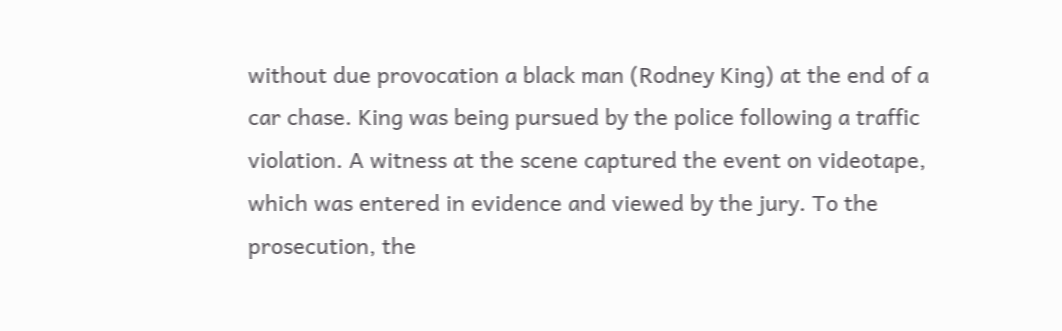without due provocation a black man (Rodney King) at the end of a car chase. King was being pursued by the police following a traffic violation. A witness at the scene captured the event on videotape, which was entered in evidence and viewed by the jury. To the prosecution, the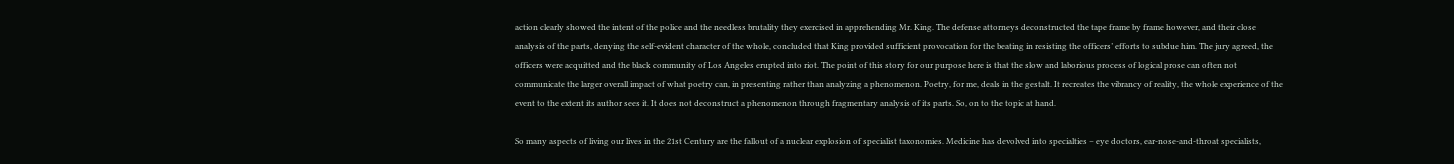action clearly showed the intent of the police and the needless brutality they exercised in apprehending Mr. King. The defense attorneys deconstructed the tape frame by frame however, and their close analysis of the parts, denying the self-evident character of the whole, concluded that King provided sufficient provocation for the beating in resisting the officers’ efforts to subdue him. The jury agreed, the officers were acquitted and the black community of Los Angeles erupted into riot. The point of this story for our purpose here is that the slow and laborious process of logical prose can often not communicate the larger overall impact of what poetry can, in presenting rather than analyzing a phenomenon. Poetry, for me, deals in the gestalt. It recreates the vibrancy of reality, the whole experience of the event to the extent its author sees it. It does not deconstruct a phenomenon through fragmentary analysis of its parts. So, on to the topic at hand.

So many aspects of living our lives in the 21st Century are the fallout of a nuclear explosion of specialist taxonomies. Medicine has devolved into specialties – eye doctors, ear-nose-and-throat specialists,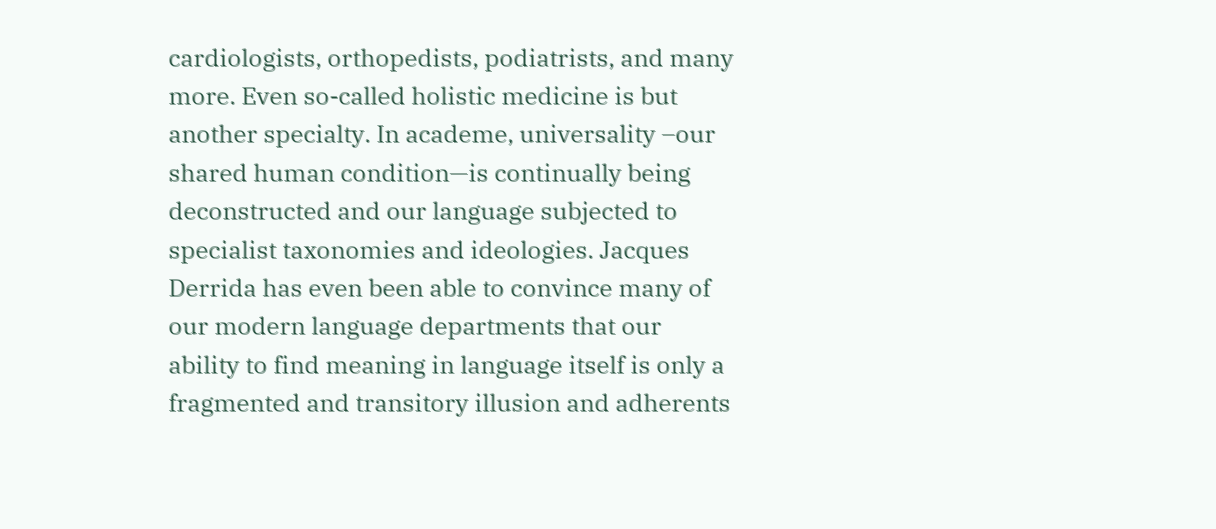cardiologists, orthopedists, podiatrists, and many more. Even so-called holistic medicine is but another specialty. In academe, universality –our shared human condition—is continually being deconstructed and our language subjected to specialist taxonomies and ideologies. Jacques Derrida has even been able to convince many of our modern language departments that our ability to find meaning in language itself is only a fragmented and transitory illusion and adherents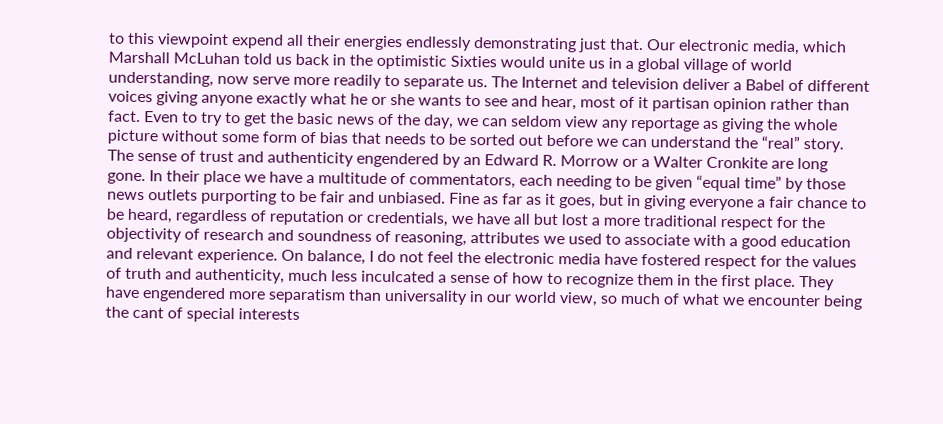to this viewpoint expend all their energies endlessly demonstrating just that. Our electronic media, which Marshall McLuhan told us back in the optimistic Sixties would unite us in a global village of world understanding, now serve more readily to separate us. The Internet and television deliver a Babel of different voices giving anyone exactly what he or she wants to see and hear, most of it partisan opinion rather than fact. Even to try to get the basic news of the day, we can seldom view any reportage as giving the whole picture without some form of bias that needs to be sorted out before we can understand the “real” story. The sense of trust and authenticity engendered by an Edward R. Morrow or a Walter Cronkite are long gone. In their place we have a multitude of commentators, each needing to be given “equal time” by those news outlets purporting to be fair and unbiased. Fine as far as it goes, but in giving everyone a fair chance to be heard, regardless of reputation or credentials, we have all but lost a more traditional respect for the objectivity of research and soundness of reasoning, attributes we used to associate with a good education and relevant experience. On balance, I do not feel the electronic media have fostered respect for the values of truth and authenticity, much less inculcated a sense of how to recognize them in the first place. They have engendered more separatism than universality in our world view, so much of what we encounter being the cant of special interests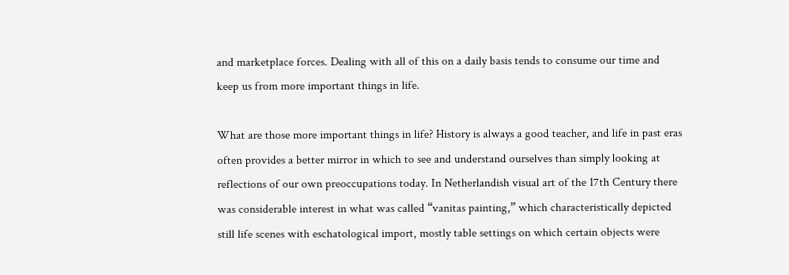and marketplace forces. Dealing with all of this on a daily basis tends to consume our time and keep us from more important things in life.

What are those more important things in life? History is always a good teacher, and life in past eras often provides a better mirror in which to see and understand ourselves than simply looking at reflections of our own preoccupations today. In Netherlandish visual art of the 17th Century there was considerable interest in what was called “vanitas painting,” which characteristically depicted still life scenes with eschatological import, mostly table settings on which certain objects were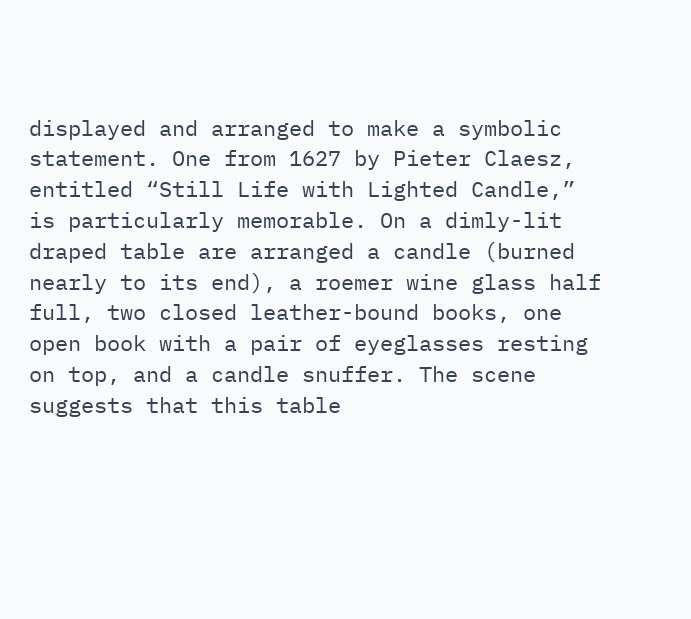displayed and arranged to make a symbolic statement. One from 1627 by Pieter Claesz, entitled “Still Life with Lighted Candle,” is particularly memorable. On a dimly-lit draped table are arranged a candle (burned nearly to its end), a roemer wine glass half full, two closed leather-bound books, one open book with a pair of eyeglasses resting on top, and a candle snuffer. The scene suggests that this table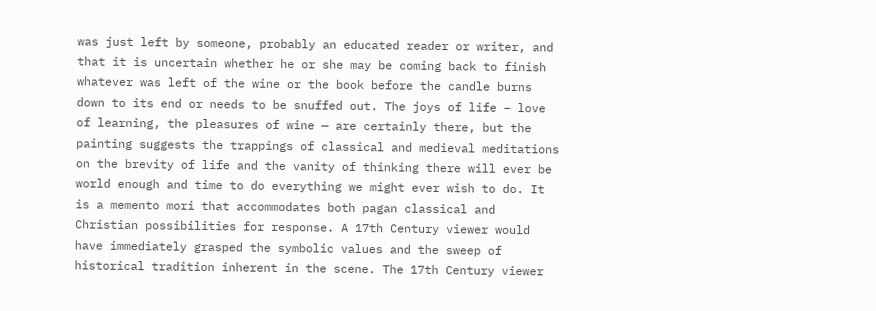was just left by someone, probably an educated reader or writer, and that it is uncertain whether he or she may be coming back to finish whatever was left of the wine or the book before the candle burns down to its end or needs to be snuffed out. The joys of life – love of learning, the pleasures of wine — are certainly there, but the painting suggests the trappings of classical and medieval meditations on the brevity of life and the vanity of thinking there will ever be world enough and time to do everything we might ever wish to do. It is a memento mori that accommodates both pagan classical and Christian possibilities for response. A 17th Century viewer would have immediately grasped the symbolic values and the sweep of historical tradition inherent in the scene. The 17th Century viewer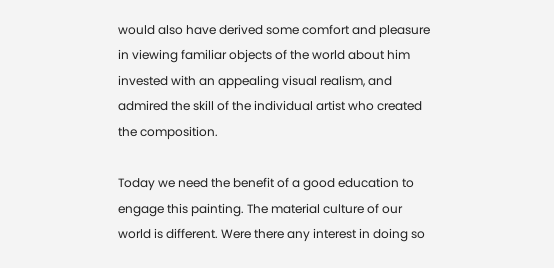would also have derived some comfort and pleasure in viewing familiar objects of the world about him invested with an appealing visual realism, and admired the skill of the individual artist who created the composition.

Today we need the benefit of a good education to engage this painting. The material culture of our world is different. Were there any interest in doing so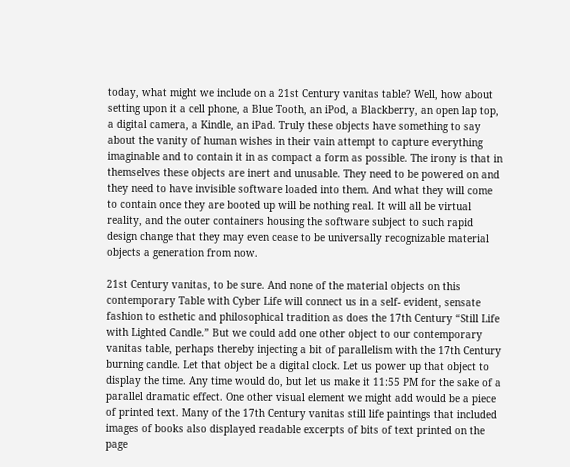today, what might we include on a 21st Century vanitas table? Well, how about setting upon it a cell phone, a Blue Tooth, an iPod, a Blackberry, an open lap top, a digital camera, a Kindle, an iPad. Truly these objects have something to say about the vanity of human wishes in their vain attempt to capture everything imaginable and to contain it in as compact a form as possible. The irony is that in themselves these objects are inert and unusable. They need to be powered on and they need to have invisible software loaded into them. And what they will come to contain once they are booted up will be nothing real. It will all be virtual reality, and the outer containers housing the software subject to such rapid design change that they may even cease to be universally recognizable material objects a generation from now.

21st Century vanitas, to be sure. And none of the material objects on this contemporary Table with Cyber Life will connect us in a self- evident, sensate fashion to esthetic and philosophical tradition as does the 17th Century “Still Life with Lighted Candle.” But we could add one other object to our contemporary vanitas table, perhaps thereby injecting a bit of parallelism with the 17th Century burning candle. Let that object be a digital clock. Let us power up that object to display the time. Any time would do, but let us make it 11:55 PM for the sake of a parallel dramatic effect. One other visual element we might add would be a piece of printed text. Many of the 17th Century vanitas still life paintings that included images of books also displayed readable excerpts of bits of text printed on the page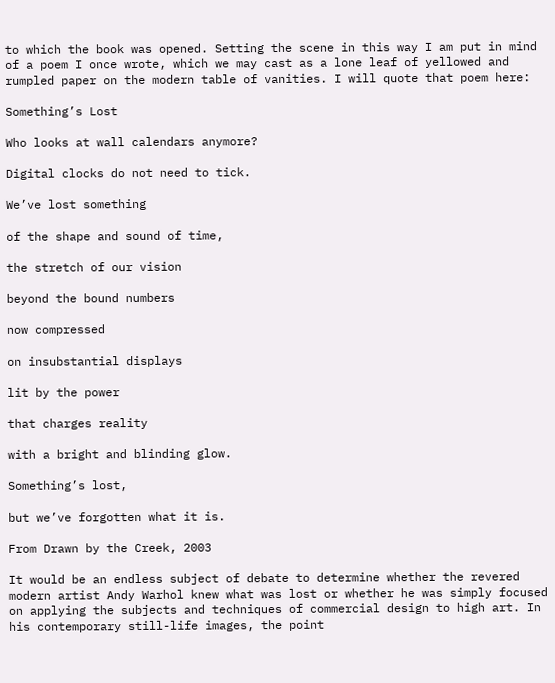to which the book was opened. Setting the scene in this way I am put in mind of a poem I once wrote, which we may cast as a lone leaf of yellowed and rumpled paper on the modern table of vanities. I will quote that poem here:

Something’s Lost

Who looks at wall calendars anymore?

Digital clocks do not need to tick.

We’ve lost something

of the shape and sound of time,

the stretch of our vision

beyond the bound numbers

now compressed

on insubstantial displays

lit by the power

that charges reality

with a bright and blinding glow.

Something’s lost,

but we’ve forgotten what it is.

From Drawn by the Creek, 2003

It would be an endless subject of debate to determine whether the revered modern artist Andy Warhol knew what was lost or whether he was simply focused on applying the subjects and techniques of commercial design to high art. In his contemporary still-life images, the point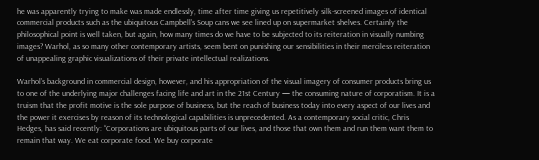he was apparently trying to make was made endlessly, time after time giving us repetitively silk-screened images of identical commercial products such as the ubiquitous Campbell’s Soup cans we see lined up on supermarket shelves. Certainly the philosophical point is well taken, but again, how many times do we have to be subjected to its reiteration in visually numbing images? Warhol, as so many other contemporary artists, seem bent on punishing our sensibilities in their merciless reiteration of unappealing graphic visualizations of their private intellectual realizations.

Warhol’s background in commercial design, however, and his appropriation of the visual imagery of consumer products bring us to one of the underlying major challenges facing life and art in the 21st Century — the consuming nature of corporatism. It is a truism that the profit motive is the sole purpose of business, but the reach of business today into every aspect of our lives and the power it exercises by reason of its technological capabilities is unprecedented. As a contemporary social critic, Chris Hedges, has said recently: “Corporations are ubiquitous parts of our lives, and those that own them and run them want them to remain that way. We eat corporate food. We buy corporate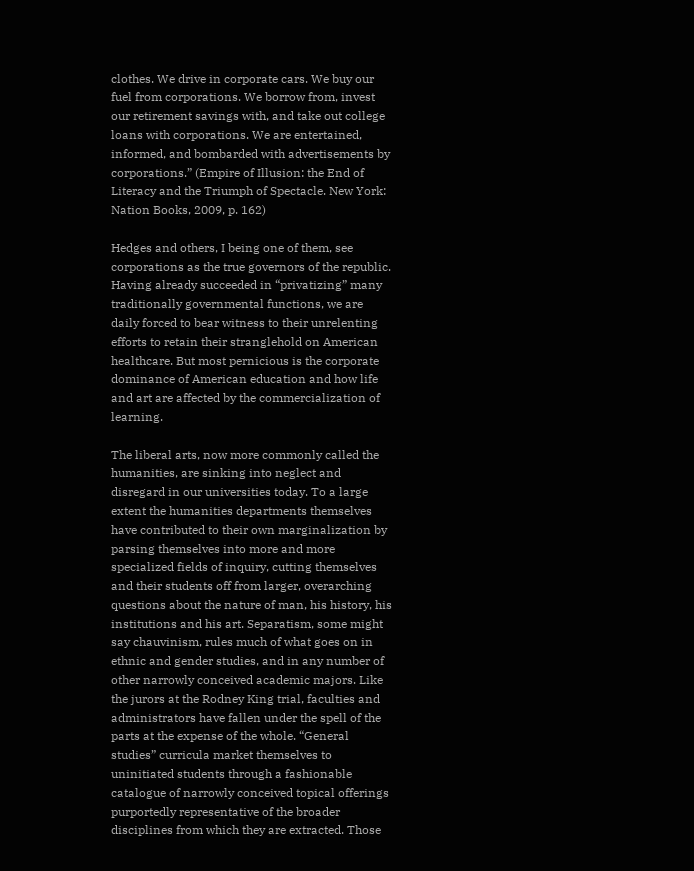clothes. We drive in corporate cars. We buy our fuel from corporations. We borrow from, invest our retirement savings with, and take out college loans with corporations. We are entertained, informed, and bombarded with advertisements by corporations.” (Empire of Illusion: the End of Literacy and the Triumph of Spectacle. New York: Nation Books, 2009, p. 162)

Hedges and others, I being one of them, see corporations as the true governors of the republic. Having already succeeded in “privatizing” many traditionally governmental functions, we are daily forced to bear witness to their unrelenting efforts to retain their stranglehold on American healthcare. But most pernicious is the corporate dominance of American education and how life and art are affected by the commercialization of learning.

The liberal arts, now more commonly called the humanities, are sinking into neglect and disregard in our universities today. To a large extent the humanities departments themselves have contributed to their own marginalization by parsing themselves into more and more specialized fields of inquiry, cutting themselves and their students off from larger, overarching questions about the nature of man, his history, his institutions and his art. Separatism, some might say chauvinism, rules much of what goes on in ethnic and gender studies, and in any number of other narrowly conceived academic majors. Like the jurors at the Rodney King trial, faculties and administrators have fallen under the spell of the parts at the expense of the whole. “General studies” curricula market themselves to uninitiated students through a fashionable catalogue of narrowly conceived topical offerings purportedly representative of the broader disciplines from which they are extracted. Those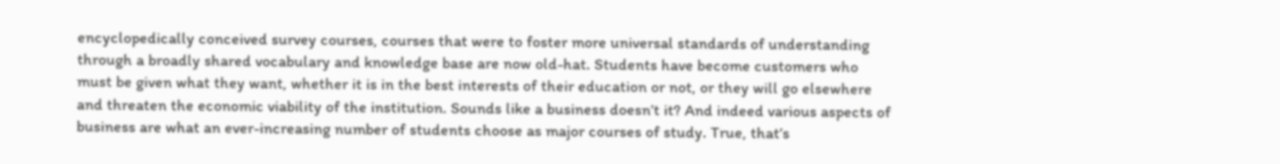encyclopedically conceived survey courses, courses that were to foster more universal standards of understanding through a broadly shared vocabulary and knowledge base are now old-hat. Students have become customers who must be given what they want, whether it is in the best interests of their education or not, or they will go elsewhere and threaten the economic viability of the institution. Sounds like a business doesn’t it? And indeed various aspects of business are what an ever-increasing number of students choose as major courses of study. True, that’s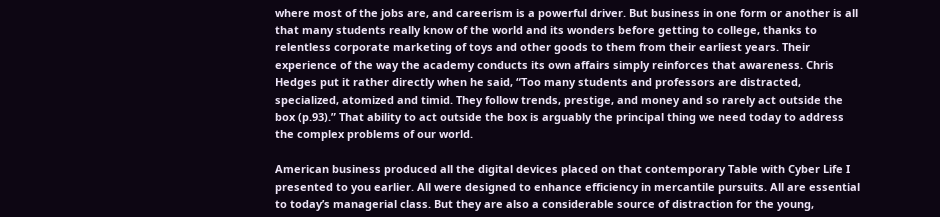where most of the jobs are, and careerism is a powerful driver. But business in one form or another is all that many students really know of the world and its wonders before getting to college, thanks to relentless corporate marketing of toys and other goods to them from their earliest years. Their experience of the way the academy conducts its own affairs simply reinforces that awareness. Chris Hedges put it rather directly when he said, “Too many students and professors are distracted, specialized, atomized and timid. They follow trends, prestige, and money and so rarely act outside the box (p.93).” That ability to act outside the box is arguably the principal thing we need today to address the complex problems of our world.

American business produced all the digital devices placed on that contemporary Table with Cyber Life I presented to you earlier. All were designed to enhance efficiency in mercantile pursuits. All are essential to today’s managerial class. But they are also a considerable source of distraction for the young,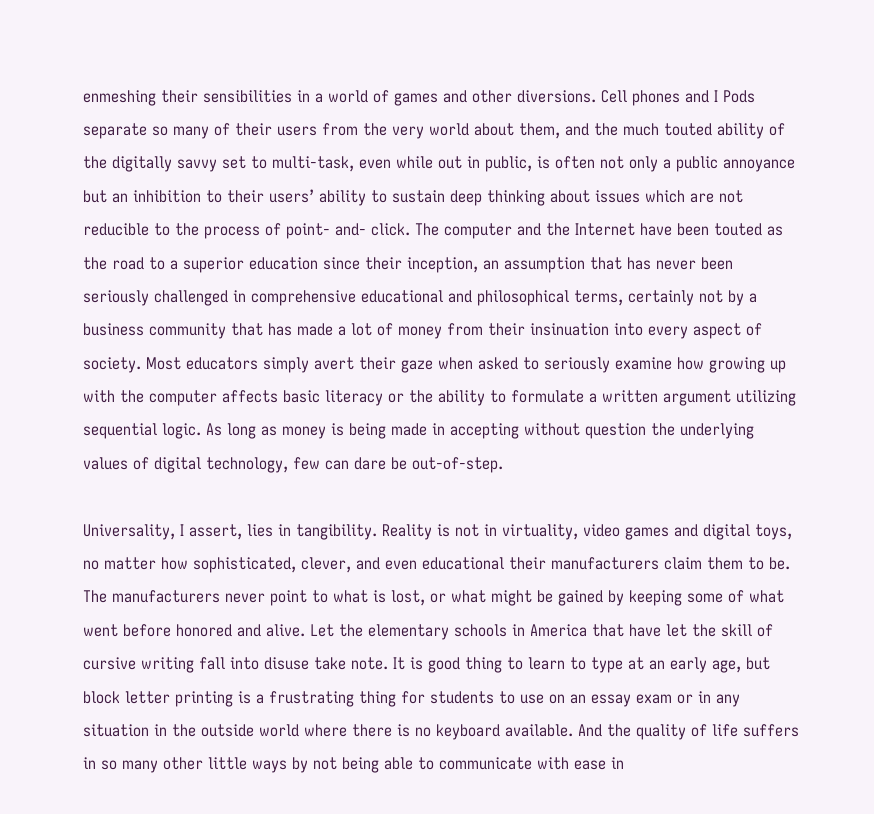enmeshing their sensibilities in a world of games and other diversions. Cell phones and I Pods separate so many of their users from the very world about them, and the much touted ability of the digitally savvy set to multi-task, even while out in public, is often not only a public annoyance but an inhibition to their users’ ability to sustain deep thinking about issues which are not reducible to the process of point- and- click. The computer and the Internet have been touted as the road to a superior education since their inception, an assumption that has never been seriously challenged in comprehensive educational and philosophical terms, certainly not by a business community that has made a lot of money from their insinuation into every aspect of society. Most educators simply avert their gaze when asked to seriously examine how growing up with the computer affects basic literacy or the ability to formulate a written argument utilizing sequential logic. As long as money is being made in accepting without question the underlying values of digital technology, few can dare be out-of-step.

Universality, I assert, lies in tangibility. Reality is not in virtuality, video games and digital toys, no matter how sophisticated, clever, and even educational their manufacturers claim them to be. The manufacturers never point to what is lost, or what might be gained by keeping some of what went before honored and alive. Let the elementary schools in America that have let the skill of cursive writing fall into disuse take note. It is good thing to learn to type at an early age, but block letter printing is a frustrating thing for students to use on an essay exam or in any situation in the outside world where there is no keyboard available. And the quality of life suffers in so many other little ways by not being able to communicate with ease in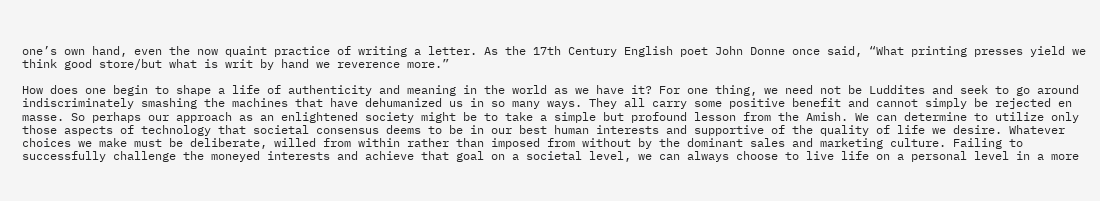one’s own hand, even the now quaint practice of writing a letter. As the 17th Century English poet John Donne once said, “What printing presses yield we think good store/but what is writ by hand we reverence more.”

How does one begin to shape a life of authenticity and meaning in the world as we have it? For one thing, we need not be Luddites and seek to go around indiscriminately smashing the machines that have dehumanized us in so many ways. They all carry some positive benefit and cannot simply be rejected en masse. So perhaps our approach as an enlightened society might be to take a simple but profound lesson from the Amish. We can determine to utilize only those aspects of technology that societal consensus deems to be in our best human interests and supportive of the quality of life we desire. Whatever choices we make must be deliberate, willed from within rather than imposed from without by the dominant sales and marketing culture. Failing to successfully challenge the moneyed interests and achieve that goal on a societal level, we can always choose to live life on a personal level in a more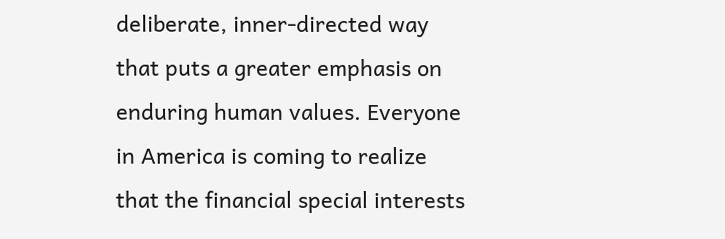deliberate, inner-directed way that puts a greater emphasis on enduring human values. Everyone in America is coming to realize that the financial special interests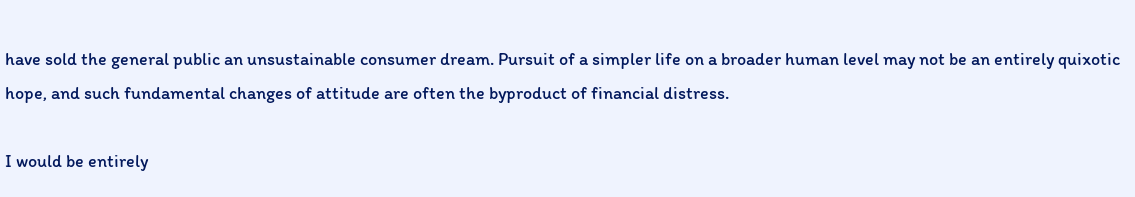have sold the general public an unsustainable consumer dream. Pursuit of a simpler life on a broader human level may not be an entirely quixotic hope, and such fundamental changes of attitude are often the byproduct of financial distress.

I would be entirely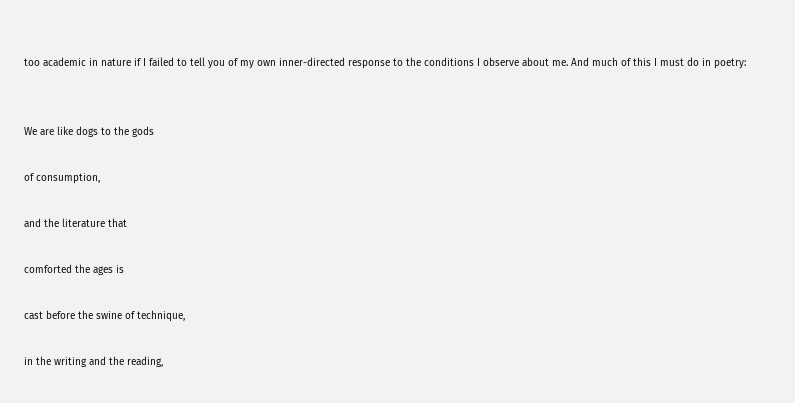too academic in nature if I failed to tell you of my own inner-directed response to the conditions I observe about me. And much of this I must do in poetry:


We are like dogs to the gods

of consumption,

and the literature that

comforted the ages is

cast before the swine of technique,

in the writing and the reading,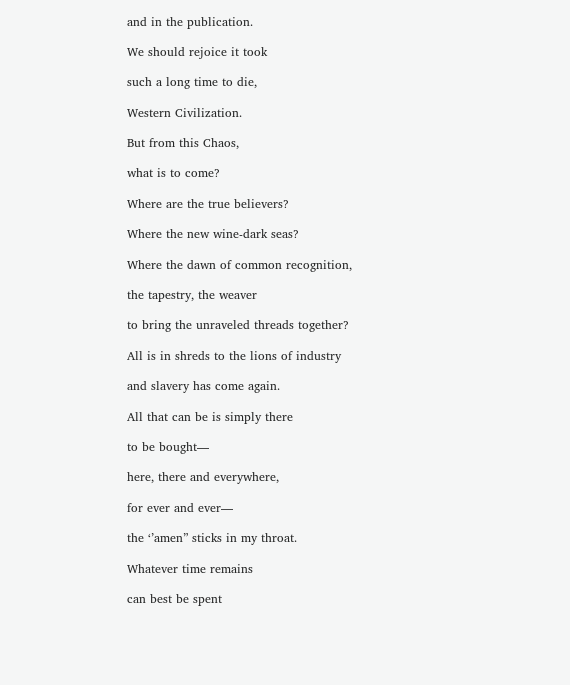and in the publication.

We should rejoice it took

such a long time to die,

Western Civilization.

But from this Chaos,

what is to come?

Where are the true believers?

Where the new wine-dark seas?

Where the dawn of common recognition,

the tapestry, the weaver

to bring the unraveled threads together?

All is in shreds to the lions of industry

and slavery has come again.

All that can be is simply there

to be bought—

here, there and everywhere,

for ever and ever—

the ‘’amen” sticks in my throat.

Whatever time remains

can best be spent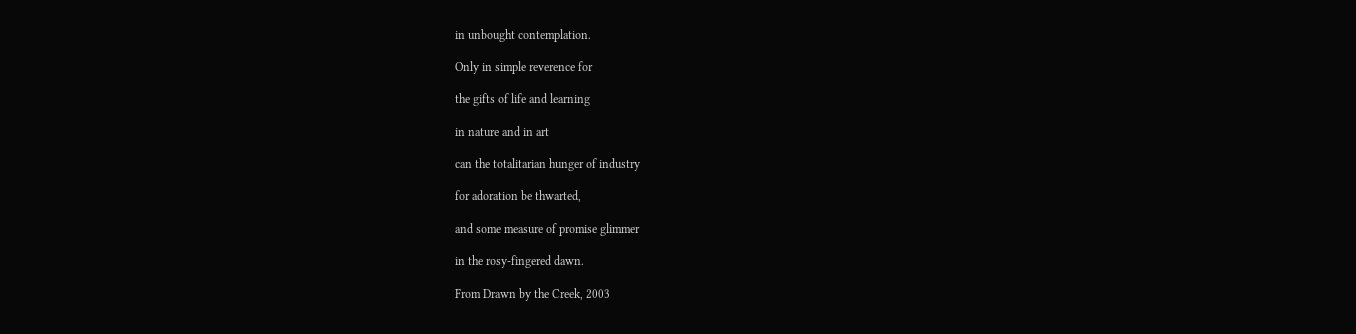in unbought contemplation.

Only in simple reverence for

the gifts of life and learning

in nature and in art

can the totalitarian hunger of industry

for adoration be thwarted,

and some measure of promise glimmer

in the rosy-fingered dawn.

From Drawn by the Creek, 2003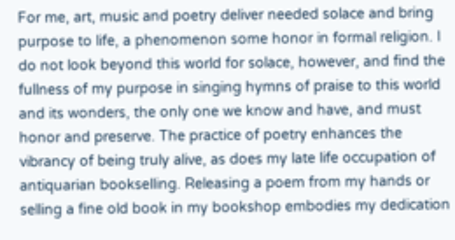For me, art, music and poetry deliver needed solace and bring purpose to life, a phenomenon some honor in formal religion. I do not look beyond this world for solace, however, and find the fullness of my purpose in singing hymns of praise to this world and its wonders, the only one we know and have, and must honor and preserve. The practice of poetry enhances the vibrancy of being truly alive, as does my late life occupation of antiquarian bookselling. Releasing a poem from my hands or selling a fine old book in my bookshop embodies my dedication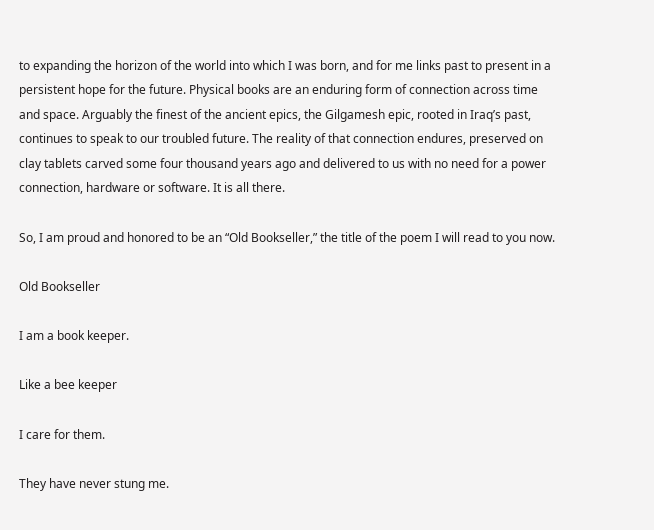to expanding the horizon of the world into which I was born, and for me links past to present in a persistent hope for the future. Physical books are an enduring form of connection across time and space. Arguably the finest of the ancient epics, the Gilgamesh epic, rooted in Iraq’s past, continues to speak to our troubled future. The reality of that connection endures, preserved on clay tablets carved some four thousand years ago and delivered to us with no need for a power connection, hardware or software. It is all there.

So, I am proud and honored to be an “Old Bookseller,” the title of the poem I will read to you now.

Old Bookseller

I am a book keeper.

Like a bee keeper

I care for them.

They have never stung me.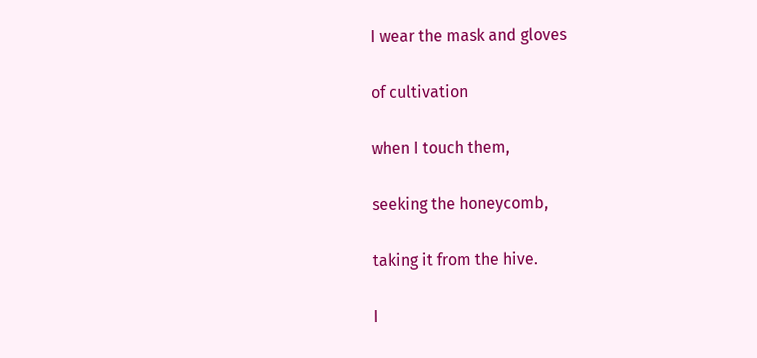I wear the mask and gloves

of cultivation

when I touch them,

seeking the honeycomb,

taking it from the hive.

I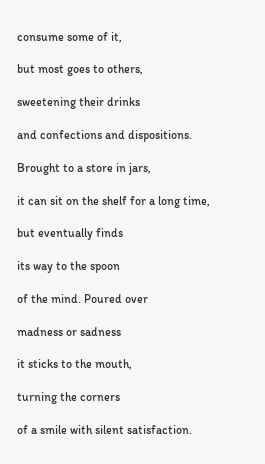consume some of it,

but most goes to others,

sweetening their drinks

and confections and dispositions.

Brought to a store in jars,

it can sit on the shelf for a long time,

but eventually finds

its way to the spoon

of the mind. Poured over

madness or sadness

it sticks to the mouth,

turning the corners

of a smile with silent satisfaction.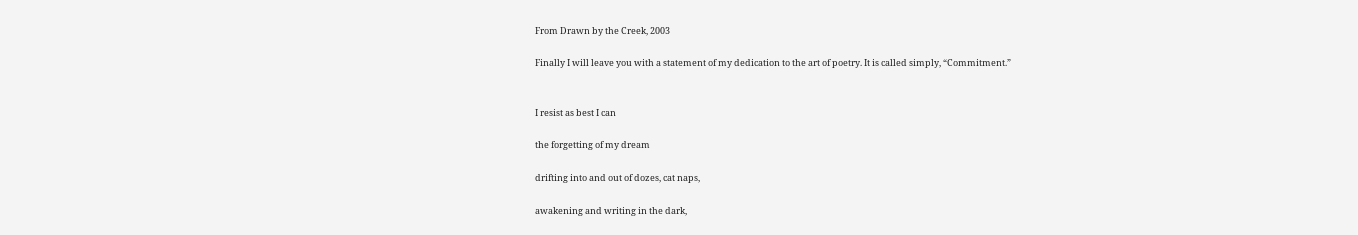From Drawn by the Creek, 2003

Finally I will leave you with a statement of my dedication to the art of poetry. It is called simply, “Commitment.”


I resist as best I can

the forgetting of my dream

drifting into and out of dozes, cat naps,

awakening and writing in the dark,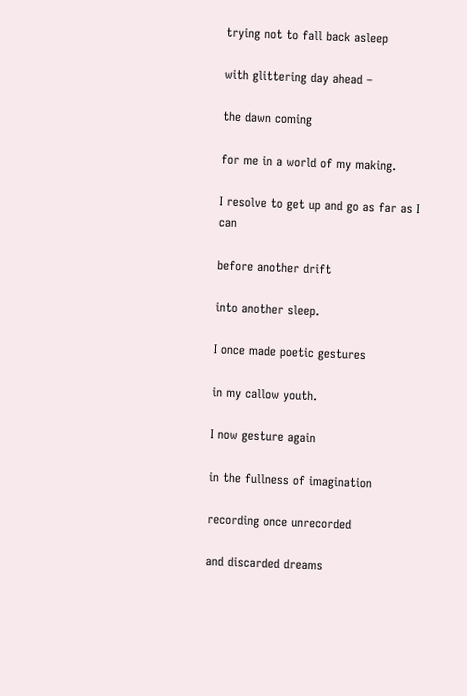trying not to fall back asleep

with glittering day ahead –

the dawn coming

for me in a world of my making.

I resolve to get up and go as far as I can

before another drift

into another sleep.

I once made poetic gestures

in my callow youth.

I now gesture again

in the fullness of imagination

recording once unrecorded

and discarded dreams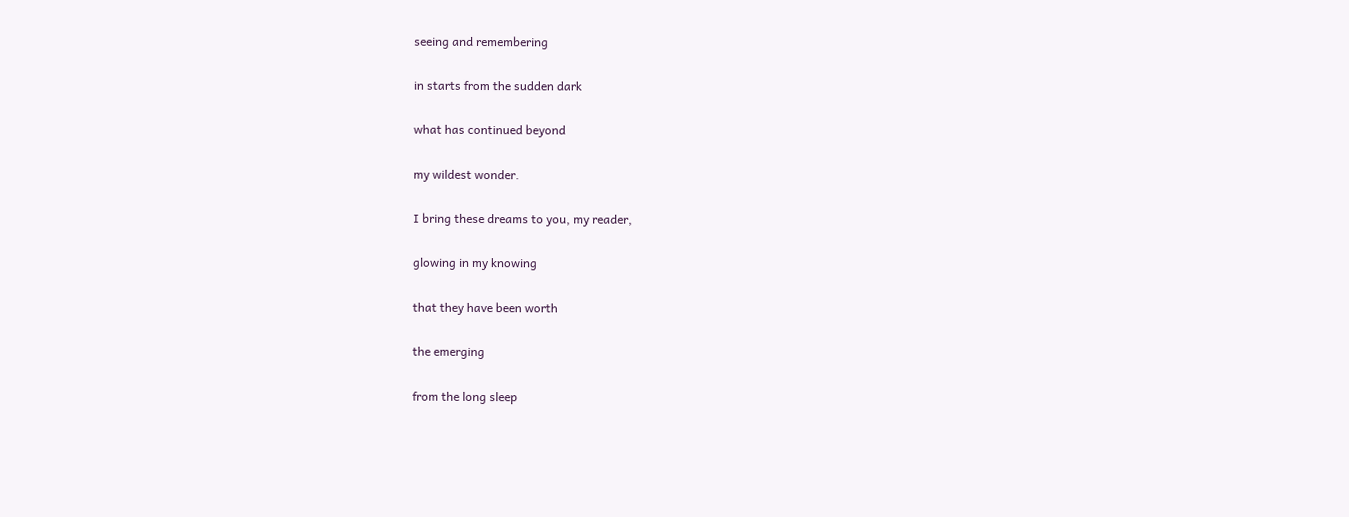seeing and remembering

in starts from the sudden dark

what has continued beyond

my wildest wonder.

I bring these dreams to you, my reader,

glowing in my knowing

that they have been worth

the emerging

from the long sleep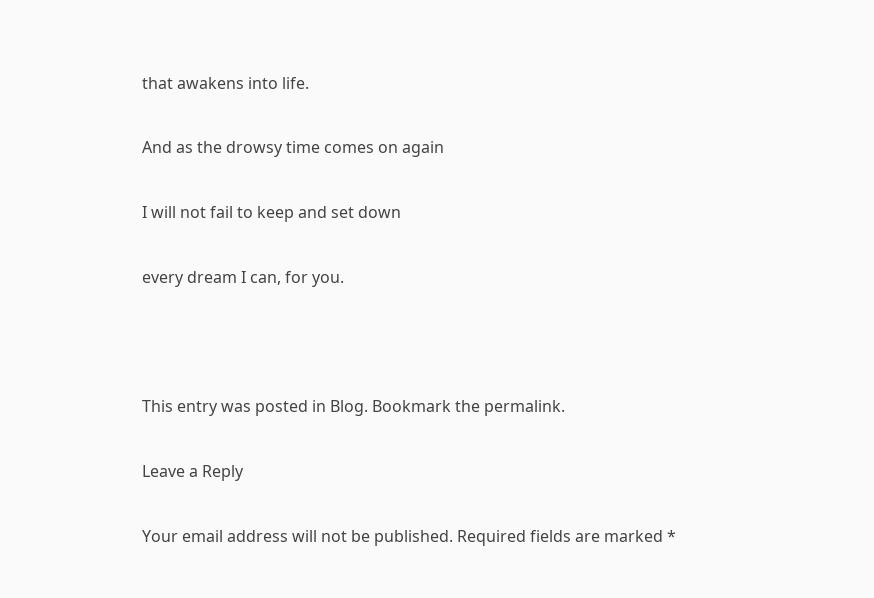that awakens into life.

And as the drowsy time comes on again

I will not fail to keep and set down

every dream I can, for you.



This entry was posted in Blog. Bookmark the permalink.

Leave a Reply

Your email address will not be published. Required fields are marked *